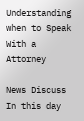Understanding when to Speak With a Attorney

News Discuss
In this day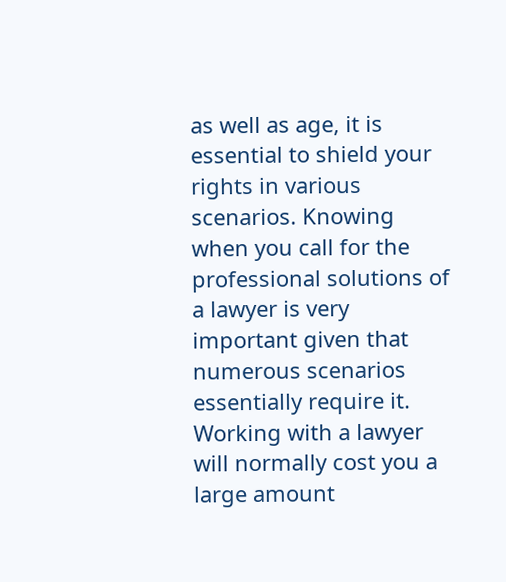as well as age, it is essential to shield your rights in various scenarios. Knowing when you call for the professional solutions of a lawyer is very important given that numerous scenarios essentially require it. Working with a lawyer will normally cost you a large amount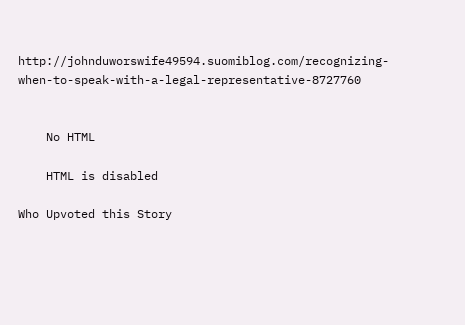http://johnduworswife49594.suomiblog.com/recognizing-when-to-speak-with-a-legal-representative-8727760


    No HTML

    HTML is disabled

Who Upvoted this Story